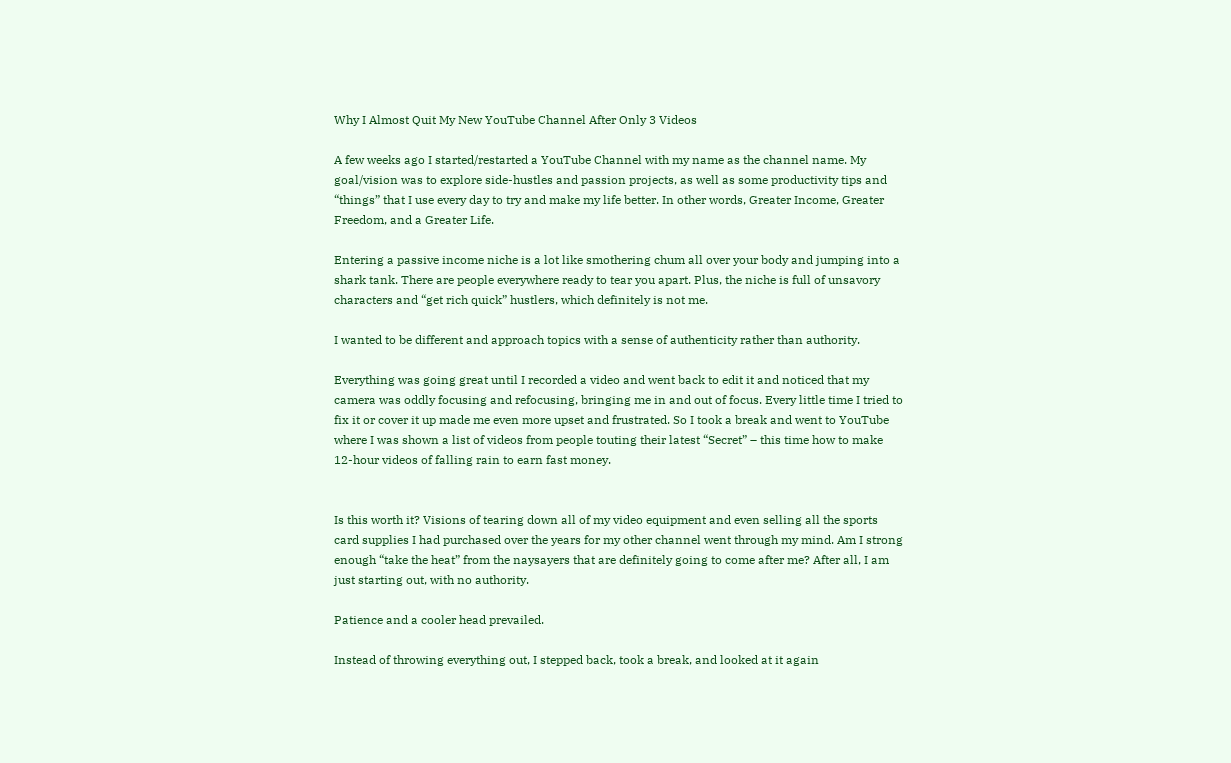Why I Almost Quit My New YouTube Channel After Only 3 Videos

A few weeks ago I started/restarted a YouTube Channel with my name as the channel name. My goal/vision was to explore side-hustles and passion projects, as well as some productivity tips and “things” that I use every day to try and make my life better. In other words, Greater Income, Greater Freedom, and a Greater Life.

Entering a passive income niche is a lot like smothering chum all over your body and jumping into a shark tank. There are people everywhere ready to tear you apart. Plus, the niche is full of unsavory characters and “get rich quick” hustlers, which definitely is not me.

I wanted to be different and approach topics with a sense of authenticity rather than authority.

Everything was going great until I recorded a video and went back to edit it and noticed that my camera was oddly focusing and refocusing, bringing me in and out of focus. Every little time I tried to fix it or cover it up made me even more upset and frustrated. So I took a break and went to YouTube where I was shown a list of videos from people touting their latest “Secret” – this time how to make 12-hour videos of falling rain to earn fast money.


Is this worth it? Visions of tearing down all of my video equipment and even selling all the sports card supplies I had purchased over the years for my other channel went through my mind. Am I strong enough “take the heat” from the naysayers that are definitely going to come after me? After all, I am just starting out, with no authority.

Patience and a cooler head prevailed.

Instead of throwing everything out, I stepped back, took a break, and looked at it again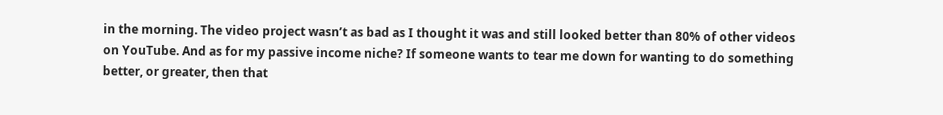in the morning. The video project wasn’t as bad as I thought it was and still looked better than 80% of other videos on YouTube. And as for my passive income niche? If someone wants to tear me down for wanting to do something better, or greater, then that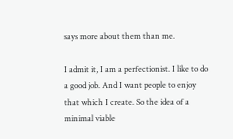says more about them than me.

I admit it, I am a perfectionist. I like to do a good job. And I want people to enjoy that which I create. So the idea of a minimal viable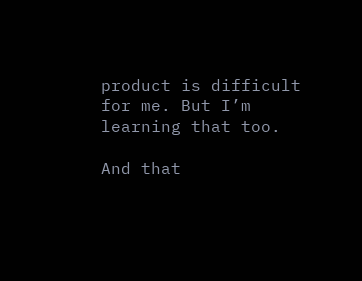product is difficult for me. But I’m learning that too.

And that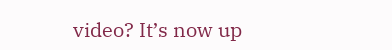video? It’s now up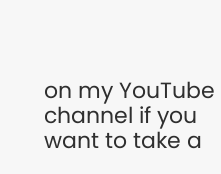on my YouTube channel if you want to take a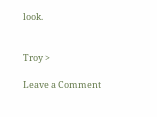look.


Troy >

Leave a Comment